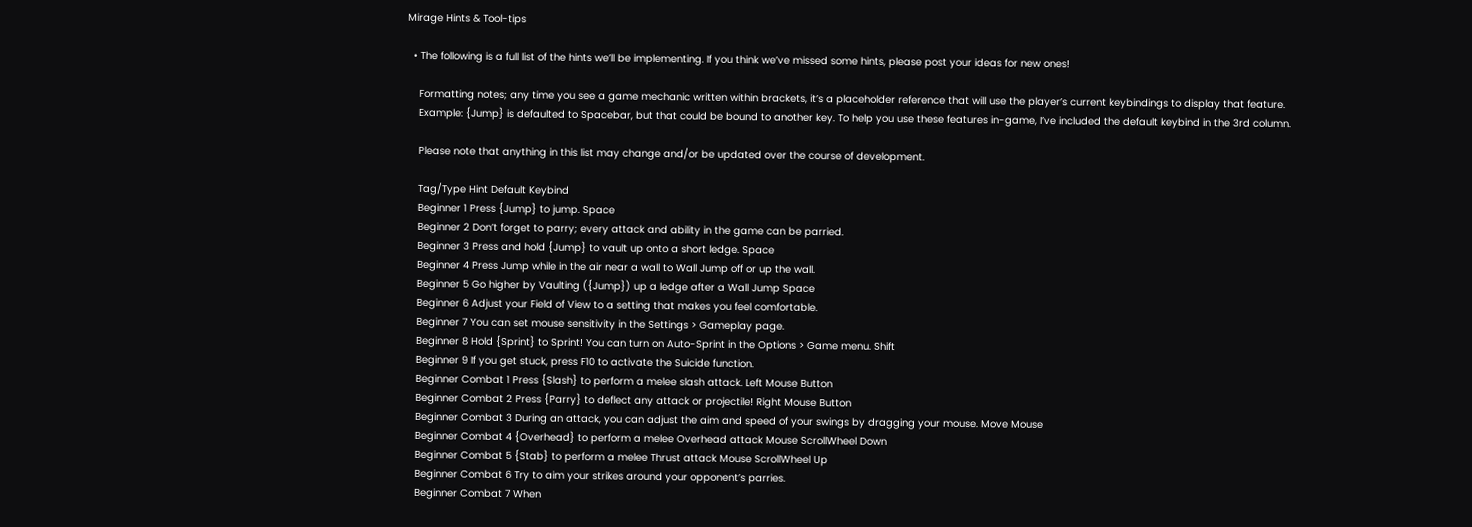Mirage Hints & Tool-tips

  • The following is a full list of the hints we’ll be implementing. If you think we’ve missed some hints, please post your ideas for new ones!

    Formatting notes; any time you see a game mechanic written within brackets, it’s a placeholder reference that will use the player’s current keybindings to display that feature.
    Example: {Jump} is defaulted to Spacebar, but that could be bound to another key. To help you use these features in-game, I’ve included the default keybind in the 3rd column.

    Please note that anything in this list may change and/or be updated over the course of development.

    Tag/Type Hint Default Keybind
    Beginner 1 Press {Jump} to jump. Space
    Beginner 2 Don’t forget to parry; every attack and ability in the game can be parried.
    Beginner 3 Press and hold {Jump} to vault up onto a short ledge. Space
    Beginner 4 Press Jump while in the air near a wall to Wall Jump off or up the wall.
    Beginner 5 Go higher by Vaulting ({Jump}) up a ledge after a Wall Jump Space
    Beginner 6 Adjust your Field of View to a setting that makes you feel comfortable.
    Beginner 7 You can set mouse sensitivity in the Settings > Gameplay page.
    Beginner 8 Hold {Sprint} to Sprint! You can turn on Auto-Sprint in the Options > Game menu. Shift
    Beginner 9 If you get stuck, press F10 to activate the Suicide function.
    Beginner Combat 1 Press {Slash} to perform a melee slash attack. Left Mouse Button
    Beginner Combat 2 Press {Parry} to deflect any attack or projectile! Right Mouse Button
    Beginner Combat 3 During an attack, you can adjust the aim and speed of your swings by dragging your mouse. Move Mouse
    Beginner Combat 4 {Overhead} to perform a melee Overhead attack Mouse ScrollWheel Down
    Beginner Combat 5 {Stab} to perform a melee Thrust attack Mouse ScrollWheel Up
    Beginner Combat 6 Try to aim your strikes around your opponent’s parries.
    Beginner Combat 7 When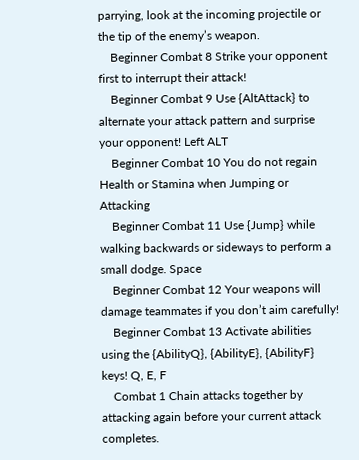parrying, look at the incoming projectile or the tip of the enemy’s weapon.
    Beginner Combat 8 Strike your opponent first to interrupt their attack!
    Beginner Combat 9 Use {AltAttack} to alternate your attack pattern and surprise your opponent! Left ALT
    Beginner Combat 10 You do not regain Health or Stamina when Jumping or Attacking
    Beginner Combat 11 Use {Jump} while walking backwards or sideways to perform a small dodge. Space
    Beginner Combat 12 Your weapons will damage teammates if you don’t aim carefully!
    Beginner Combat 13 Activate abilities using the {AbilityQ}, {AbilityE}, {AbilityF} keys! Q, E, F
    Combat 1 Chain attacks together by attacking again before your current attack completes.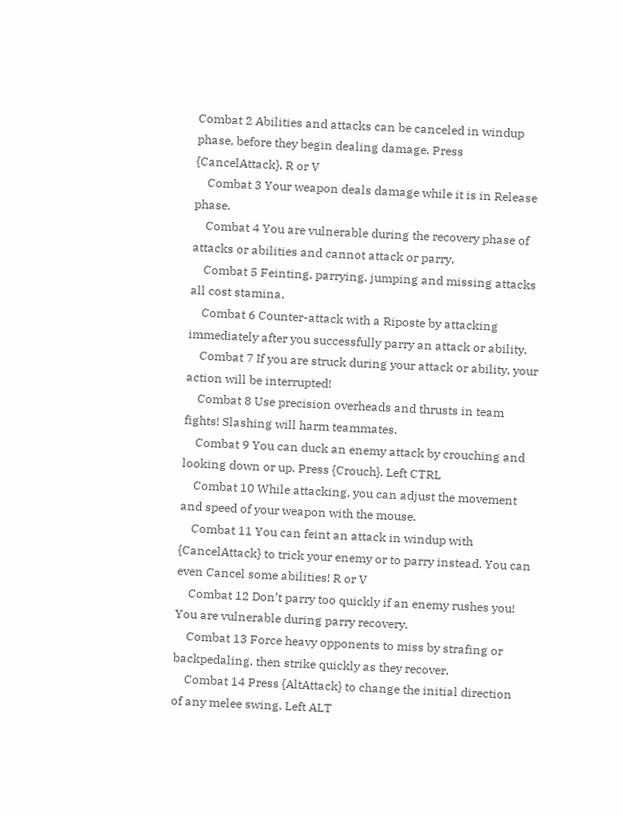Combat 2 Abilities and attacks can be canceled in windup phase, before they begin dealing damage. Press {CancelAttack}. R or V
    Combat 3 Your weapon deals damage while it is in Release phase.
    Combat 4 You are vulnerable during the recovery phase of attacks or abilities and cannot attack or parry.
    Combat 5 Feinting, parrying, jumping and missing attacks all cost stamina.
    Combat 6 Counter-attack with a Riposte by attacking immediately after you successfully parry an attack or ability.
    Combat 7 If you are struck during your attack or ability, your action will be interrupted!
    Combat 8 Use precision overheads and thrusts in team fights! Slashing will harm teammates.
    Combat 9 You can duck an enemy attack by crouching and looking down or up. Press {Crouch}. Left CTRL
    Combat 10 While attacking, you can adjust the movement and speed of your weapon with the mouse.
    Combat 11 You can feint an attack in windup with {CancelAttack} to trick your enemy or to parry instead. You can even Cancel some abilities! R or V
    Combat 12 Don’t parry too quickly if an enemy rushes you! You are vulnerable during parry recovery.
    Combat 13 Force heavy opponents to miss by strafing or backpedaling, then strike quickly as they recover.
    Combat 14 Press {AltAttack} to change the initial direction of any melee swing. Left ALT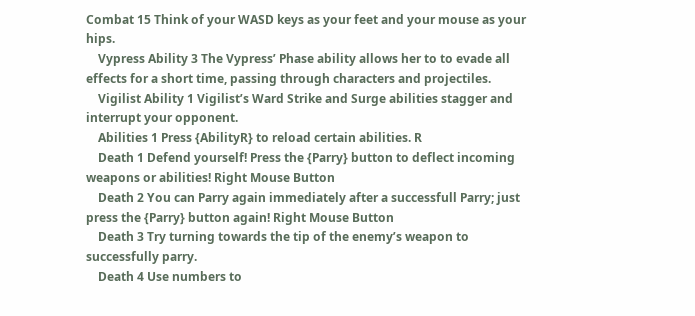Combat 15 Think of your WASD keys as your feet and your mouse as your hips.
    Vypress Ability 3 The Vypress’ Phase ability allows her to to evade all effects for a short time, passing through characters and projectiles.
    Vigilist Ability 1 Vigilist’s Ward Strike and Surge abilities stagger and interrupt your opponent.
    Abilities 1 Press {AbilityR} to reload certain abilities. R
    Death 1 Defend yourself! Press the {Parry} button to deflect incoming weapons or abilities! Right Mouse Button
    Death 2 You can Parry again immediately after a successfull Parry; just press the {Parry} button again! Right Mouse Button
    Death 3 Try turning towards the tip of the enemy’s weapon to successfully parry.
    Death 4 Use numbers to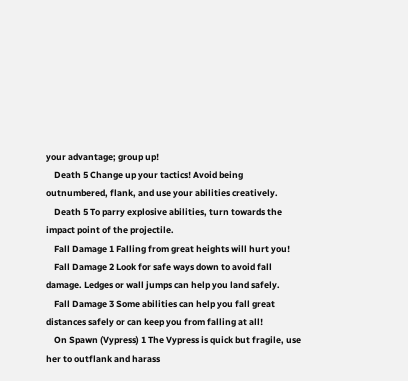your advantage; group up!
    Death 5 Change up your tactics! Avoid being outnumbered, flank, and use your abilities creatively.
    Death 5 To parry explosive abilities, turn towards the impact point of the projectile.
    Fall Damage 1 Falling from great heights will hurt you!
    Fall Damage 2 Look for safe ways down to avoid fall damage. Ledges or wall jumps can help you land safely.
    Fall Damage 3 Some abilities can help you fall great distances safely or can keep you from falling at all!
    On Spawn (Vypress) 1 The Vypress is quick but fragile, use her to outflank and harass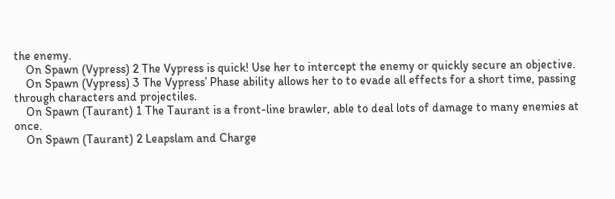the enemy.
    On Spawn (Vypress) 2 The Vypress is quick! Use her to intercept the enemy or quickly secure an objective.
    On Spawn (Vypress) 3 The Vypress’ Phase ability allows her to to evade all effects for a short time, passing through characters and projectiles.
    On Spawn (Taurant) 1 The Taurant is a front-line brawler, able to deal lots of damage to many enemies at once.
    On Spawn (Taurant) 2 Leapslam and Charge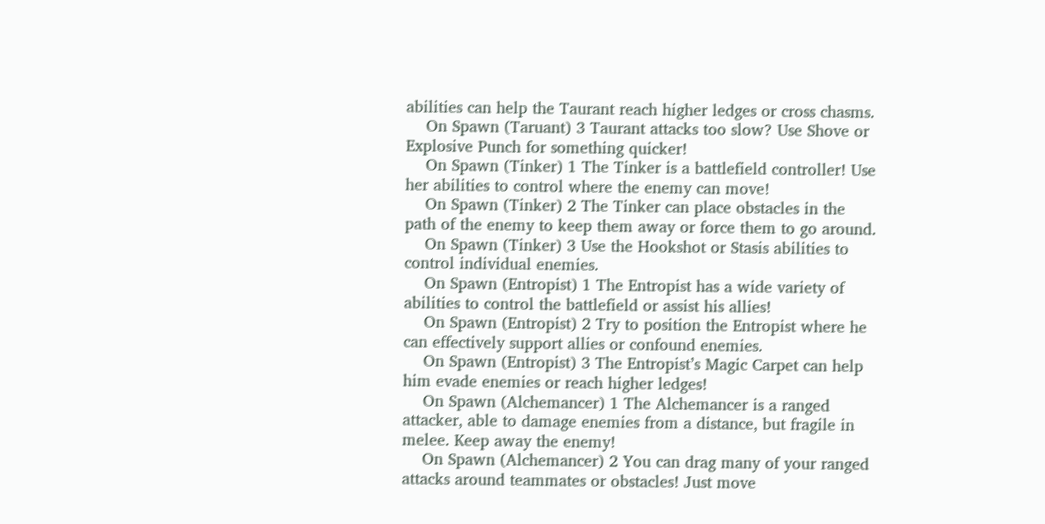abilities can help the Taurant reach higher ledges or cross chasms.
    On Spawn (Taruant) 3 Taurant attacks too slow? Use Shove or Explosive Punch for something quicker!
    On Spawn (Tinker) 1 The Tinker is a battlefield controller! Use her abilities to control where the enemy can move!
    On Spawn (Tinker) 2 The Tinker can place obstacles in the path of the enemy to keep them away or force them to go around.
    On Spawn (Tinker) 3 Use the Hookshot or Stasis abilities to control individual enemies.
    On Spawn (Entropist) 1 The Entropist has a wide variety of abilities to control the battlefield or assist his allies!
    On Spawn (Entropist) 2 Try to position the Entropist where he can effectively support allies or confound enemies.
    On Spawn (Entropist) 3 The Entropist’s Magic Carpet can help him evade enemies or reach higher ledges!
    On Spawn (Alchemancer) 1 The Alchemancer is a ranged attacker, able to damage enemies from a distance, but fragile in melee. Keep away the enemy!
    On Spawn (Alchemancer) 2 You can drag many of your ranged attacks around teammates or obstacles! Just move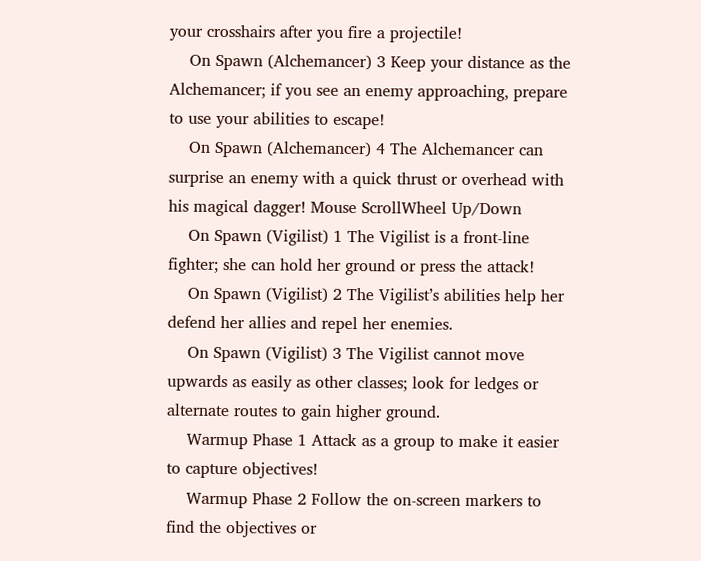your crosshairs after you fire a projectile!
    On Spawn (Alchemancer) 3 Keep your distance as the Alchemancer; if you see an enemy approaching, prepare to use your abilities to escape!
    On Spawn (Alchemancer) 4 The Alchemancer can surprise an enemy with a quick thrust or overhead with his magical dagger! Mouse ScrollWheel Up/Down
    On Spawn (Vigilist) 1 The Vigilist is a front-line fighter; she can hold her ground or press the attack!
    On Spawn (Vigilist) 2 The Vigilist’s abilities help her defend her allies and repel her enemies.
    On Spawn (Vigilist) 3 The Vigilist cannot move upwards as easily as other classes; look for ledges or alternate routes to gain higher ground.
    Warmup Phase 1 Attack as a group to make it easier to capture objectives!
    Warmup Phase 2 Follow the on-screen markers to find the objectives or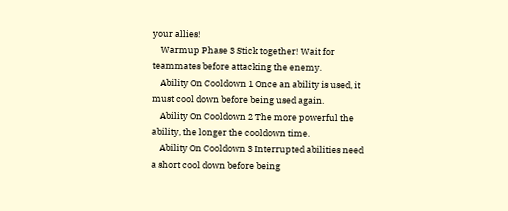your allies!
    Warmup Phase 3 Stick together! Wait for teammates before attacking the enemy.
    Ability On Cooldown 1 Once an ability is used, it must cool down before being used again.
    Ability On Cooldown 2 The more powerful the ability, the longer the cooldown time.
    Ability On Cooldown 3 Interrupted abilities need a short cool down before being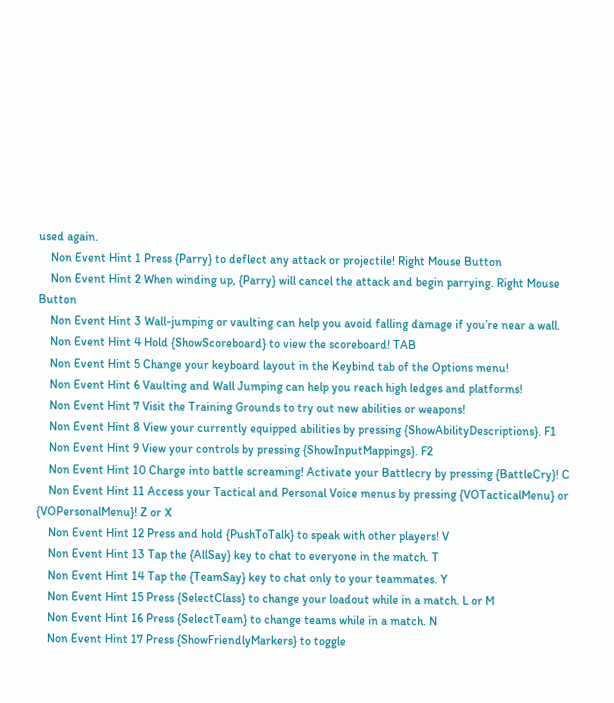used again.
    Non Event Hint 1 Press {Parry} to deflect any attack or projectile! Right Mouse Button
    Non Event Hint 2 When winding up, {Parry} will cancel the attack and begin parrying. Right Mouse Button
    Non Event Hint 3 Wall-jumping or vaulting can help you avoid falling damage if you’re near a wall.
    Non Event Hint 4 Hold {ShowScoreboard} to view the scoreboard! TAB
    Non Event Hint 5 Change your keyboard layout in the Keybind tab of the Options menu!
    Non Event Hint 6 Vaulting and Wall Jumping can help you reach high ledges and platforms!
    Non Event Hint 7 Visit the Training Grounds to try out new abilities or weapons!
    Non Event Hint 8 View your currently equipped abilities by pressing {ShowAbilityDescriptions}. F1
    Non Event Hint 9 View your controls by pressing {ShowInputMappings}. F2
    Non Event Hint 10 Charge into battle screaming! Activate your Battlecry by pressing {BattleCry}! C
    Non Event Hint 11 Access your Tactical and Personal Voice menus by pressing {VOTacticalMenu} or {VOPersonalMenu}! Z or X
    Non Event Hint 12 Press and hold {PushToTalk} to speak with other players! V
    Non Event Hint 13 Tap the {AllSay} key to chat to everyone in the match. T
    Non Event Hint 14 Tap the {TeamSay} key to chat only to your teammates. Y
    Non Event Hint 15 Press {SelectClass} to change your loadout while in a match. L or M
    Non Event Hint 16 Press {SelectTeam} to change teams while in a match. N
    Non Event Hint 17 Press {ShowFriendlyMarkers} to toggle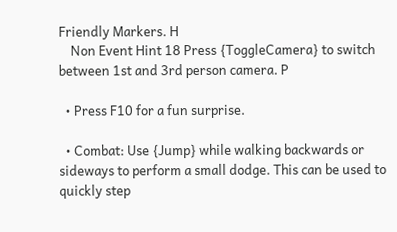Friendly Markers. H
    Non Event Hint 18 Press {ToggleCamera} to switch between 1st and 3rd person camera. P

  • Press F10 for a fun surprise.

  • Combat: Use {Jump} while walking backwards or sideways to perform a small dodge. This can be used to quickly step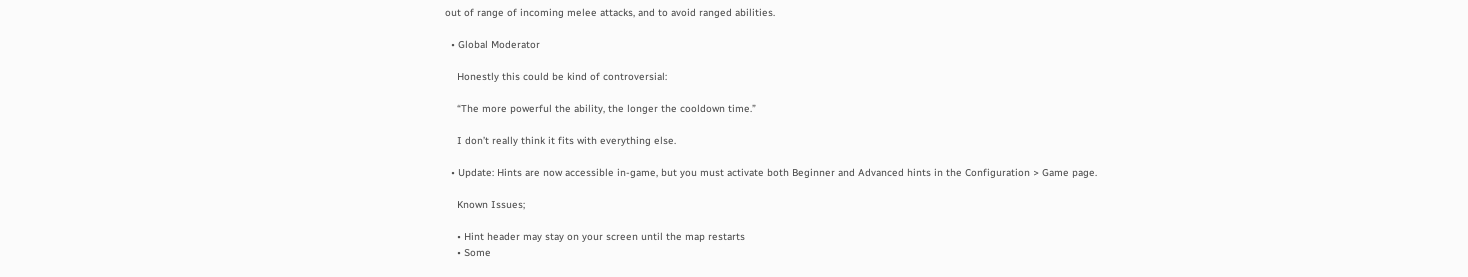out of range of incoming melee attacks, and to avoid ranged abilities.

  • Global Moderator

    Honestly this could be kind of controversial:

    “The more powerful the ability, the longer the cooldown time.”

    I don’t really think it fits with everything else.

  • Update: Hints are now accessible in-game, but you must activate both Beginner and Advanced hints in the Configuration > Game page.

    Known Issues;

    • Hint header may stay on your screen until the map restarts
    • Some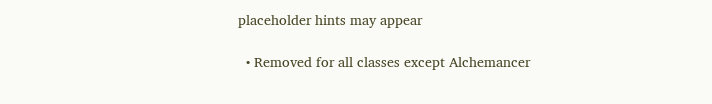placeholder hints may appear

  • Removed for all classes except Alchemancer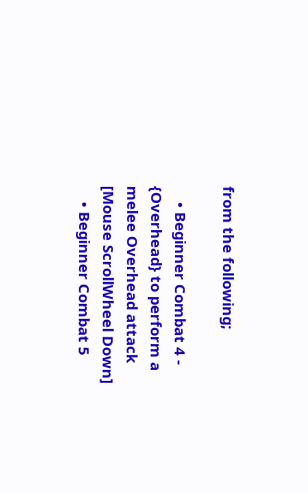from the following;

    • Beginner Combat 4 - {Overhead} to perform a melee Overhead attack [Mouse ScrollWheel Down]
    • Beginner Combat 5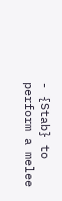- {Stab} to perform a melee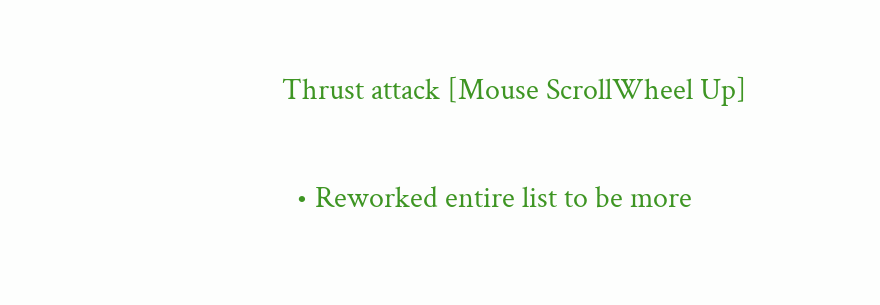Thrust attack [Mouse ScrollWheel Up]

  • Reworked entire list to be more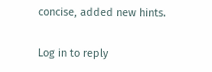concise, added new hints.

Log in to reply